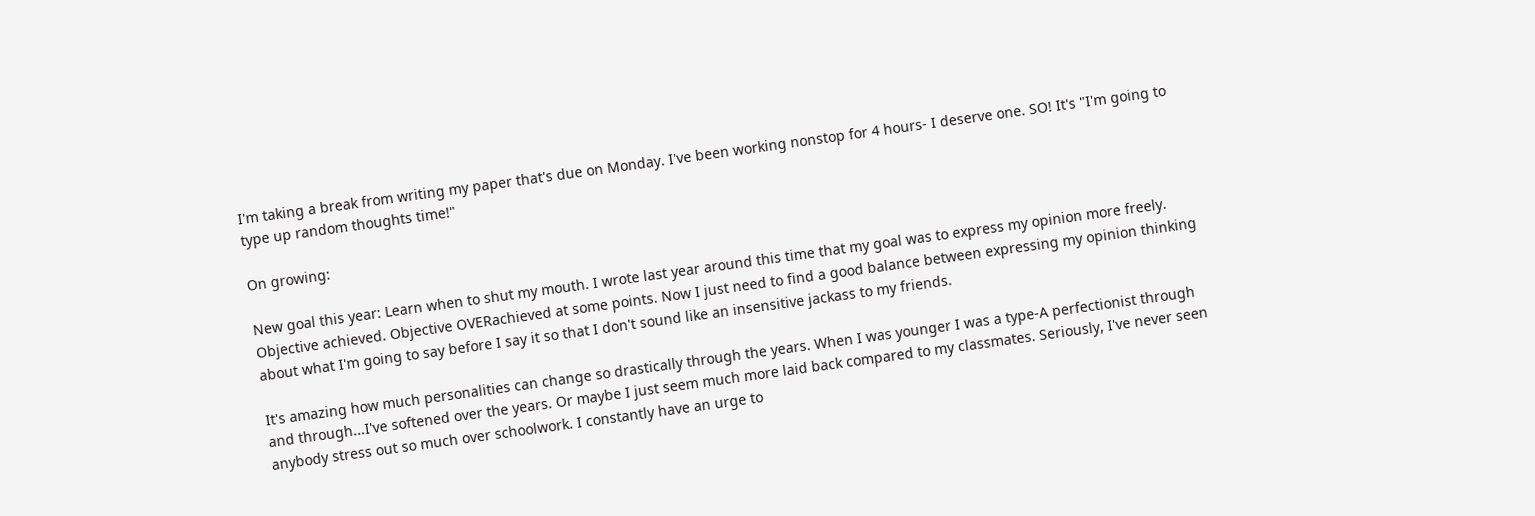I'm taking a break from writing my paper that's due on Monday. I've been working nonstop for 4 hours- I deserve one. SO! It's "I'm going to type up random thoughts time!"

On growing:

New goal this year: Learn when to shut my mouth. I wrote last year around this time that my goal was to express my opinion more freely. Objective achieved. Objective OVERachieved at some points. Now I just need to find a good balance between expressing my opinion thinking about what I'm going to say before I say it so that I don't sound like an insensitive jackass to my friends.

It's amazing how much personalities can change so drastically through the years. When I was younger I was a type-A perfectionist through and through...I've softened over the years. Or maybe I just seem much more laid back compared to my classmates. Seriously, I've never seen anybody stress out so much over schoolwork. I constantly have an urge to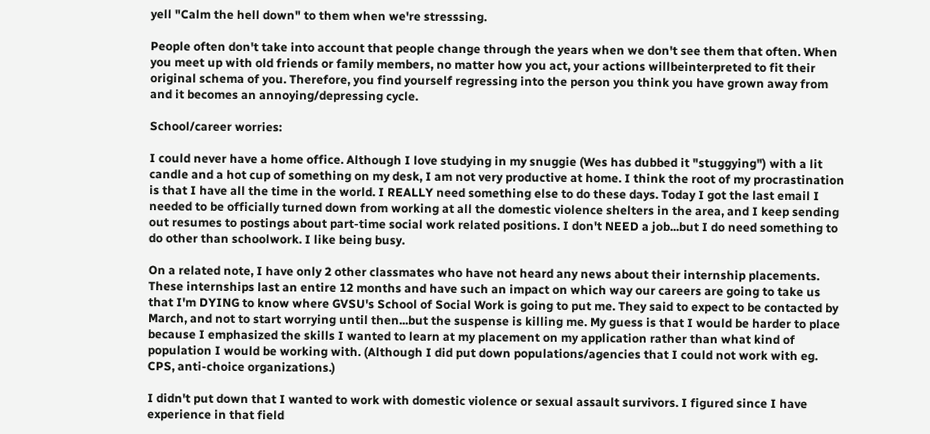yell "Calm the hell down" to them when we're stresssing.

People often don't take into account that people change through the years when we don't see them that often. When you meet up with old friends or family members, no matter how you act, your actions willbeinterpreted to fit their original schema of you. Therefore, you find yourself regressing into the person you think you have grown away from and it becomes an annoying/depressing cycle.

School/career worries:

I could never have a home office. Although I love studying in my snuggie (Wes has dubbed it "stuggying") with a lit candle and a hot cup of something on my desk, I am not very productive at home. I think the root of my procrastination is that I have all the time in the world. I REALLY need something else to do these days. Today I got the last email I needed to be officially turned down from working at all the domestic violence shelters in the area, and I keep sending out resumes to postings about part-time social work related positions. I don't NEED a job...but I do need something to do other than schoolwork. I like being busy.

On a related note, I have only 2 other classmates who have not heard any news about their internship placements. These internships last an entire 12 months and have such an impact on which way our careers are going to take us that I'm DYING to know where GVSU's School of Social Work is going to put me. They said to expect to be contacted by March, and not to start worrying until then...but the suspense is killing me. My guess is that I would be harder to place because I emphasized the skills I wanted to learn at my placement on my application rather than what kind of population I would be working with. (Although I did put down populations/agencies that I could not work with eg. CPS, anti-choice organizations.)

I didn't put down that I wanted to work with domestic violence or sexual assault survivors. I figured since I have experience in that field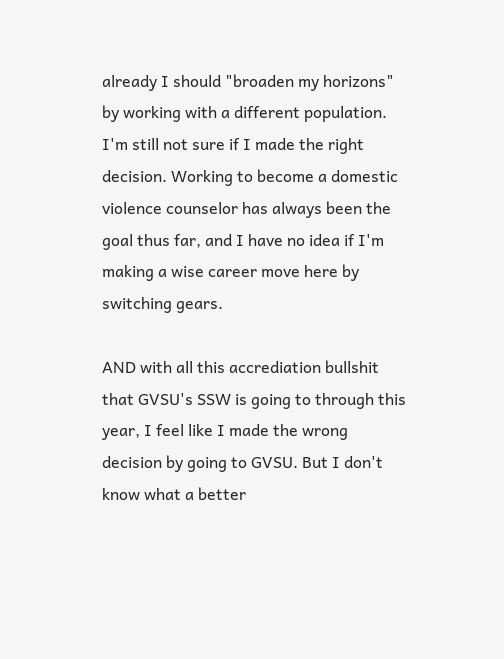already I should "broaden my horizons" by working with a different population. I'm still not sure if I made the right decision. Working to become a domestic violence counselor has always been the goal thus far, and I have no idea if I'm making a wise career move here by switching gears.

AND with all this accrediation bullshit that GVSU's SSW is going to through this year, I feel like I made the wrong decision by going to GVSU. But I don't know what a better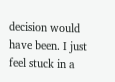decision would have been. I just feel stuck in a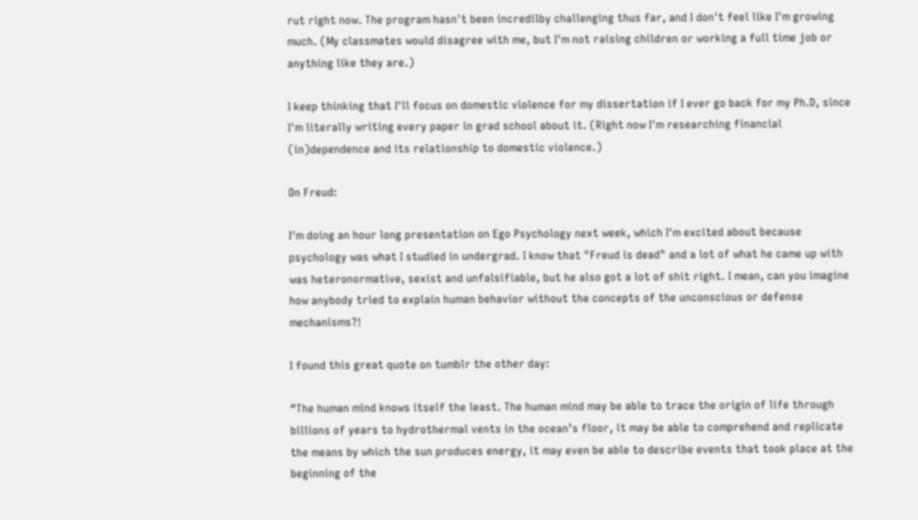rut right now. The program hasn't been incredilby challenging thus far, and I don't feel like I'm growing much. (My classmates would disagree with me, but I'm not raising children or working a full time job or anything like they are.)

I keep thinking that I'll focus on domestic violence for my dissertation if I ever go back for my Ph.D, since I'm literally writing every paper in grad school about it. (Right now I'm researching financial (in)dependence and its relationship to domestic violence.)

On Freud:

I'm doing an hour long presentation on Ego Psychology next week, which I'm excited about because psychology was what I studied in undergrad. I know that "Freud is dead" and a lot of what he came up with was heteronormative, sexist and unfalsifiable, but he also got a lot of shit right. I mean, can you imagine how anybody tried to explain human behavior without the concepts of the unconscious or defense mechanisms?!

I found this great quote on tumblr the other day:

“The human mind knows itself the least. The human mind may be able to trace the origin of life through billions of years to hydrothermal vents in the ocean’s floor, it may be able to comprehend and replicate the means by which the sun produces energy, it may even be able to describe events that took place at the beginning of the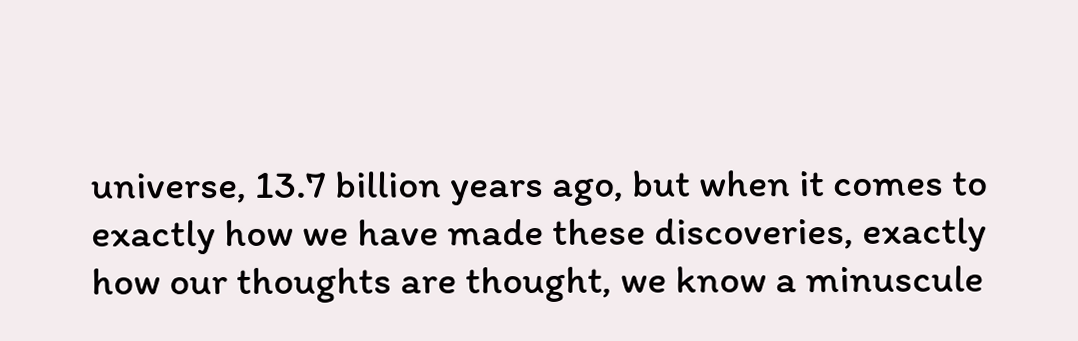universe, 13.7 billion years ago, but when it comes to exactly how we have made these discoveries, exactly how our thoughts are thought, we know a minuscule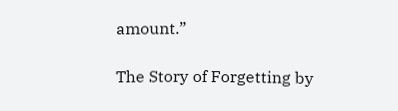amount.”

The Story of Forgetting by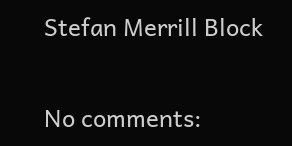Stefan Merrill Block

No comments: